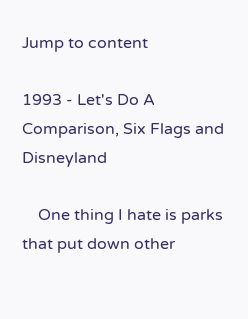Jump to content

1993 - Let's Do A Comparison, Six Flags and Disneyland

    One thing I hate is parks that put down other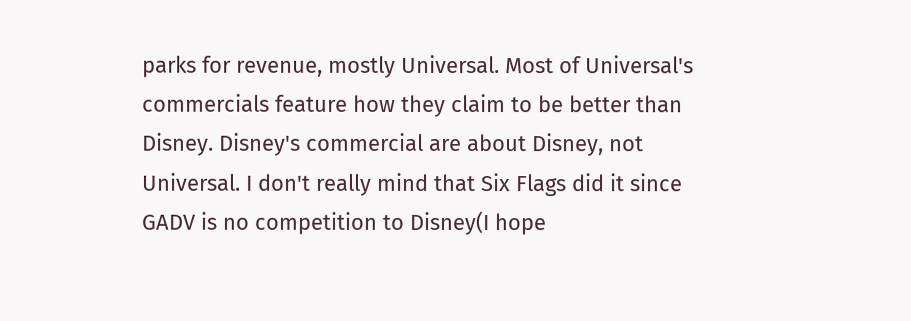parks for revenue, mostly Universal. Most of Universal's commercials feature how they claim to be better than Disney. Disney's commercial are about Disney, not Universal. I don't really mind that Six Flags did it since GADV is no competition to Disney(I hope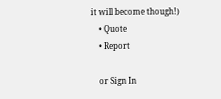it will become though!)
    • Quote
    • Report

    or Sign In